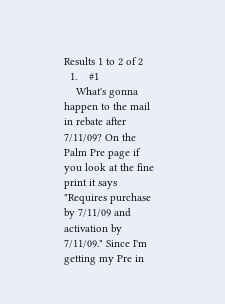Results 1 to 2 of 2
  1.    #1
    What's gonna happen to the mail in rebate after 7/11/09? On the Palm Pre page if you look at the fine print it says "Requires purchase by 7/11/09 and activation by 7/11/09." Since I'm getting my Pre in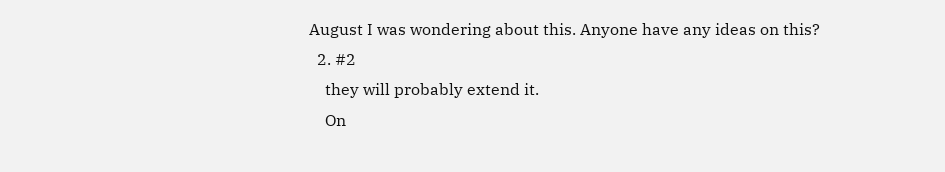August I was wondering about this. Anyone have any ideas on this?
  2. #2
    they will probably extend it.
    On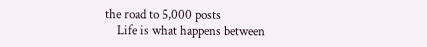the road to 5,000 posts
    Life is what happens between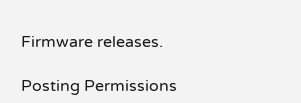Firmware releases.

Posting Permissions